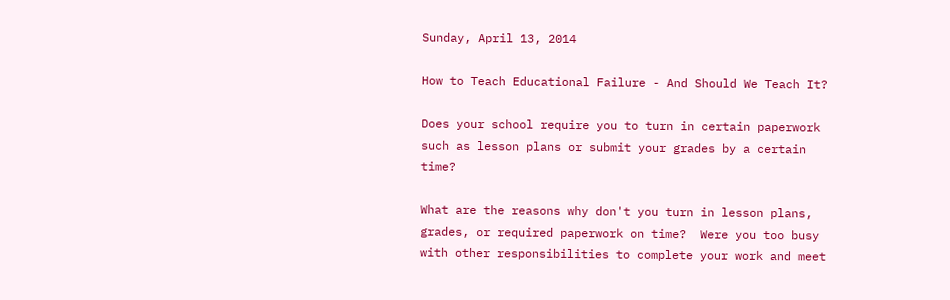Sunday, April 13, 2014

How to Teach Educational Failure - And Should We Teach It?

Does your school require you to turn in certain paperwork such as lesson plans or submit your grades by a certain time?

What are the reasons why don't you turn in lesson plans, grades, or required paperwork on time?  Were you too busy with other responsibilities to complete your work and meet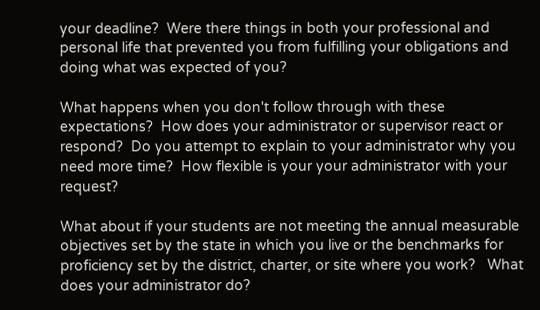your deadline?  Were there things in both your professional and personal life that prevented you from fulfilling your obligations and doing what was expected of you?

What happens when you don't follow through with these expectations?  How does your administrator or supervisor react or respond?  Do you attempt to explain to your administrator why you need more time?  How flexible is your your administrator with your request?

What about if your students are not meeting the annual measurable objectives set by the state in which you live or the benchmarks for proficiency set by the district, charter, or site where you work?   What does your administrator do?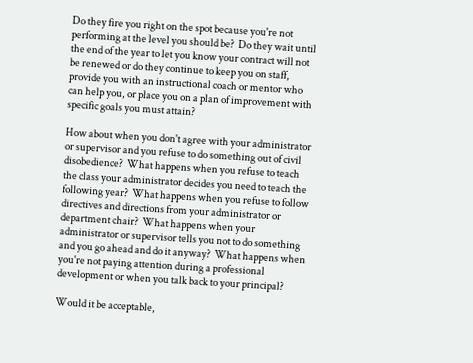Do they fire you right on the spot because you're not performing at the level you should be?  Do they wait until the end of the year to let you know your contract will not be renewed or do they continue to keep you on staff, provide you with an instructional coach or mentor who can help you, or place you on a plan of improvement with specific goals you must attain?

How about when you don't agree with your administrator or supervisor and you refuse to do something out of civil disobedience?  What happens when you refuse to teach the class your administrator decides you need to teach the following year?  What happens when you refuse to follow directives and directions from your administrator or department chair?  What happens when your administrator or supervisor tells you not to do something and you go ahead and do it anyway?  What happens when you're not paying attention during a professional development or when you talk back to your principal?

Would it be acceptable,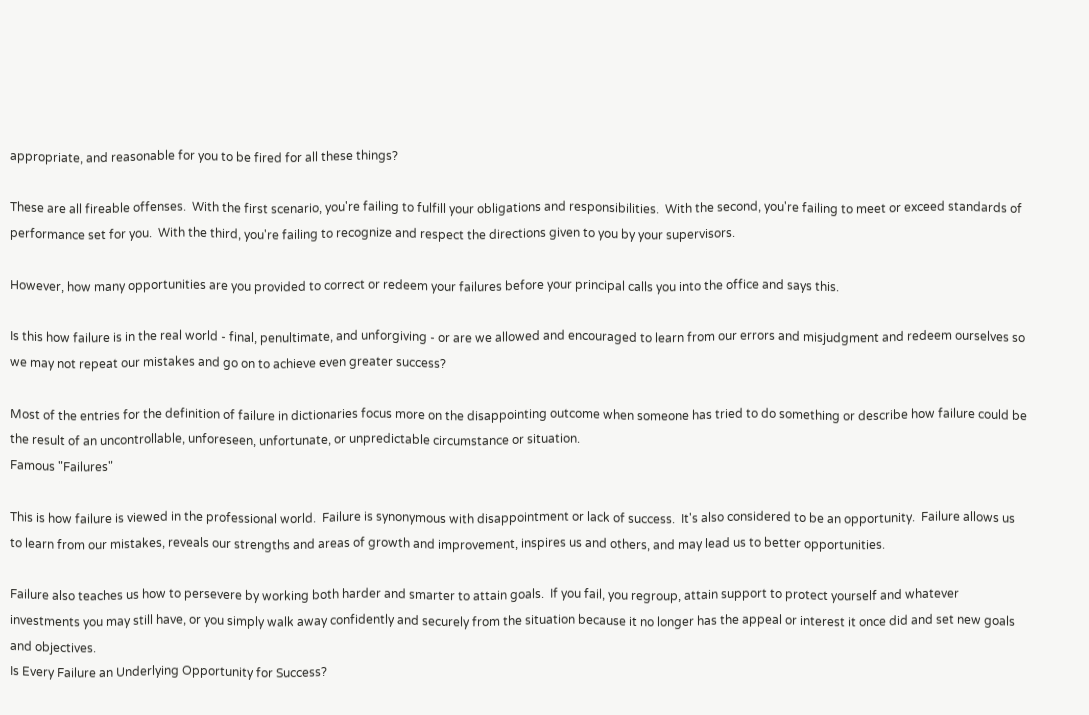appropriate, and reasonable for you to be fired for all these things?

These are all fireable offenses.  With the first scenario, you're failing to fulfill your obligations and responsibilities.  With the second, you're failing to meet or exceed standards of performance set for you.  With the third, you're failing to recognize and respect the directions given to you by your supervisors.

However, how many opportunities are you provided to correct or redeem your failures before your principal calls you into the office and says this.

Is this how failure is in the real world - final, penultimate, and unforgiving - or are we allowed and encouraged to learn from our errors and misjudgment and redeem ourselves so we may not repeat our mistakes and go on to achieve even greater success?

Most of the entries for the definition of failure in dictionaries focus more on the disappointing outcome when someone has tried to do something or describe how failure could be the result of an uncontrollable, unforeseen, unfortunate, or unpredictable circumstance or situation.
Famous "Failures"

This is how failure is viewed in the professional world.  Failure is synonymous with disappointment or lack of success.  It's also considered to be an opportunity.  Failure allows us to learn from our mistakes, reveals our strengths and areas of growth and improvement, inspires us and others, and may lead us to better opportunities.

Failure also teaches us how to persevere by working both harder and smarter to attain goals.  If you fail, you regroup, attain support to protect yourself and whatever investments you may still have, or you simply walk away confidently and securely from the situation because it no longer has the appeal or interest it once did and set new goals and objectives.
Is Every Failure an Underlying Opportunity for Success?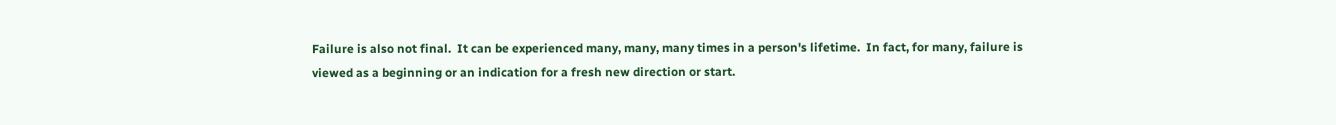Failure is also not final.  It can be experienced many, many, many times in a person's lifetime.  In fact, for many, failure is viewed as a beginning or an indication for a fresh new direction or start.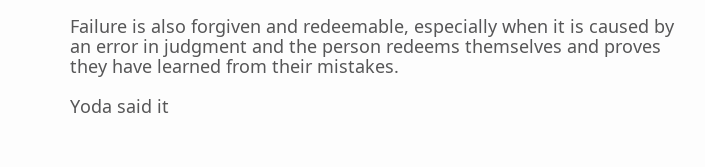Failure is also forgiven and redeemable, especially when it is caused by an error in judgment and the person redeems themselves and proves they have learned from their mistakes.

Yoda said it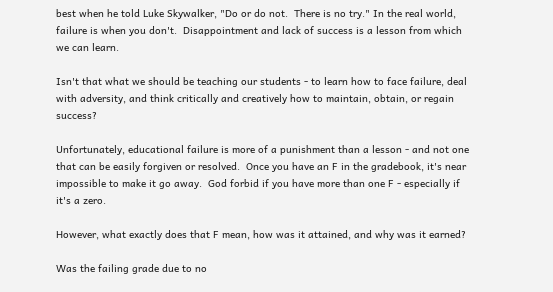best when he told Luke Skywalker, "Do or do not.  There is no try." In the real world, failure is when you don't.  Disappointment and lack of success is a lesson from which we can learn.

Isn't that what we should be teaching our students - to learn how to face failure, deal with adversity, and think critically and creatively how to maintain, obtain, or regain success?

Unfortunately, educational failure is more of a punishment than a lesson - and not one that can be easily forgiven or resolved.  Once you have an F in the gradebook, it's near impossible to make it go away.  God forbid if you have more than one F - especially if it's a zero.

However, what exactly does that F mean, how was it attained, and why was it earned?

Was the failing grade due to no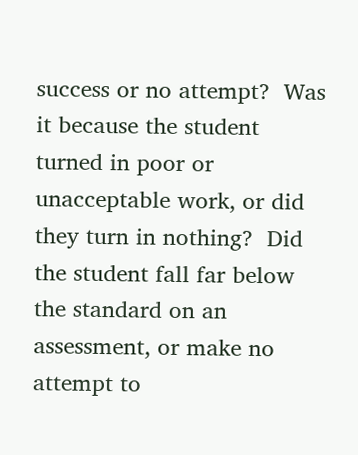success or no attempt?  Was it because the student turned in poor or unacceptable work, or did they turn in nothing?  Did the student fall far below the standard on an assessment, or make no attempt to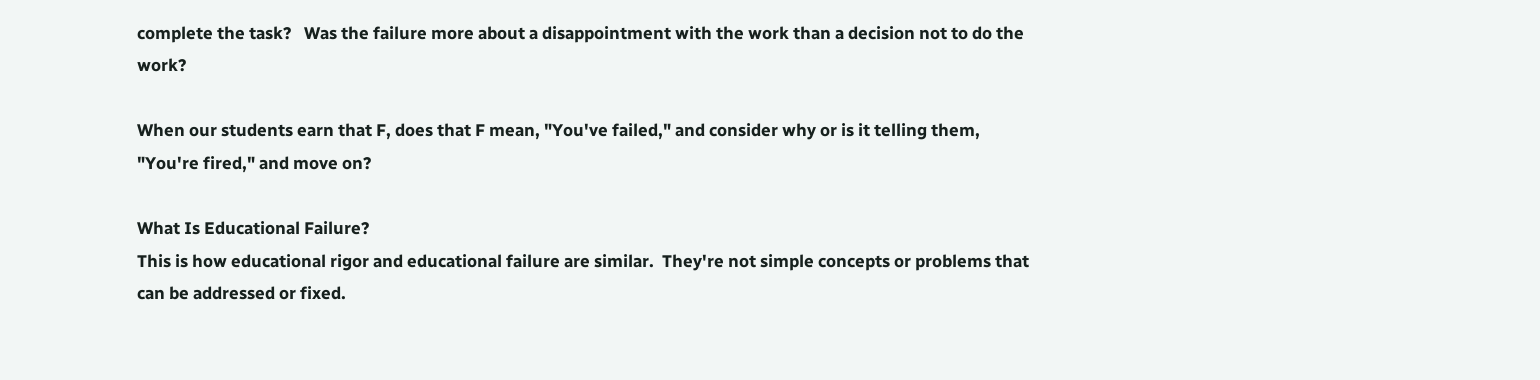complete the task?   Was the failure more about a disappointment with the work than a decision not to do the work?

When our students earn that F, does that F mean, "You've failed," and consider why or is it telling them, "You're fired," and move on?

What Is Educational Failure?
This is how educational rigor and educational failure are similar.  They're not simple concepts or problems that can be addressed or fixed.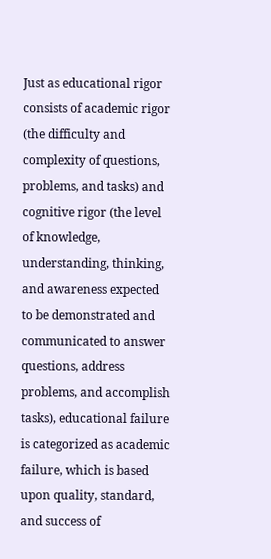Just as educational rigor consists of academic rigor (the difficulty and complexity of questions, problems, and tasks) and cognitive rigor (the level of knowledge, understanding, thinking, and awareness expected to be demonstrated and communicated to answer questions, address problems, and accomplish tasks), educational failure is categorized as academic failure, which is based upon quality, standard, and success of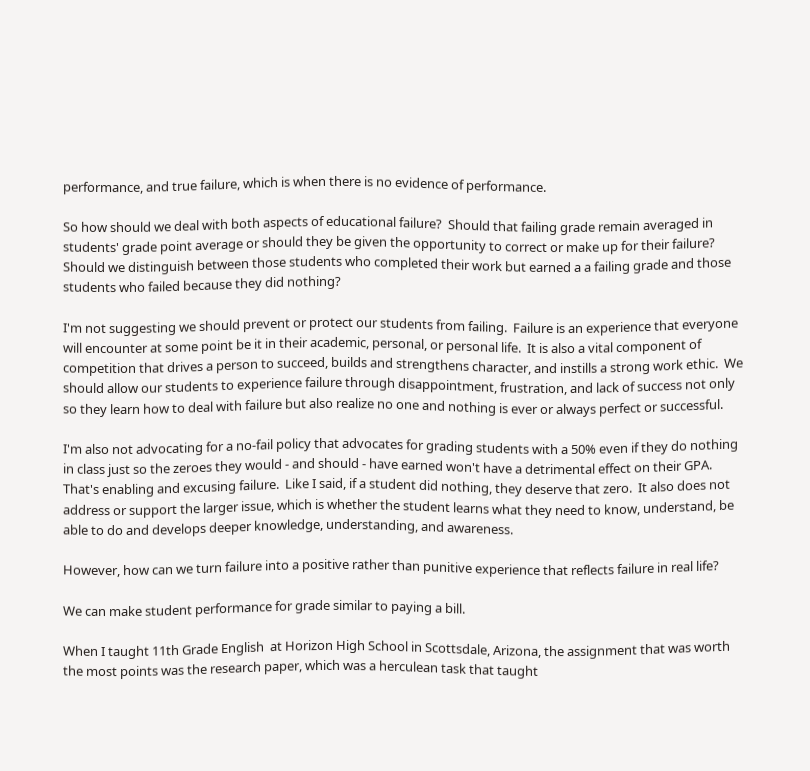performance, and true failure, which is when there is no evidence of performance.

So how should we deal with both aspects of educational failure?  Should that failing grade remain averaged in students' grade point average or should they be given the opportunity to correct or make up for their failure?  Should we distinguish between those students who completed their work but earned a a failing grade and those students who failed because they did nothing?

I'm not suggesting we should prevent or protect our students from failing.  Failure is an experience that everyone will encounter at some point be it in their academic, personal, or personal life.  It is also a vital component of competition that drives a person to succeed, builds and strengthens character, and instills a strong work ethic.  We should allow our students to experience failure through disappointment, frustration, and lack of success not only so they learn how to deal with failure but also realize no one and nothing is ever or always perfect or successful.

I'm also not advocating for a no-fail policy that advocates for grading students with a 50% even if they do nothing in class just so the zeroes they would - and should - have earned won't have a detrimental effect on their GPA.  That's enabling and excusing failure.  Like I said, if a student did nothing, they deserve that zero.  It also does not address or support the larger issue, which is whether the student learns what they need to know, understand, be able to do and develops deeper knowledge, understanding, and awareness.

However, how can we turn failure into a positive rather than punitive experience that reflects failure in real life?

We can make student performance for grade similar to paying a bill.

When I taught 11th Grade English  at Horizon High School in Scottsdale, Arizona, the assignment that was worth the most points was the research paper, which was a herculean task that taught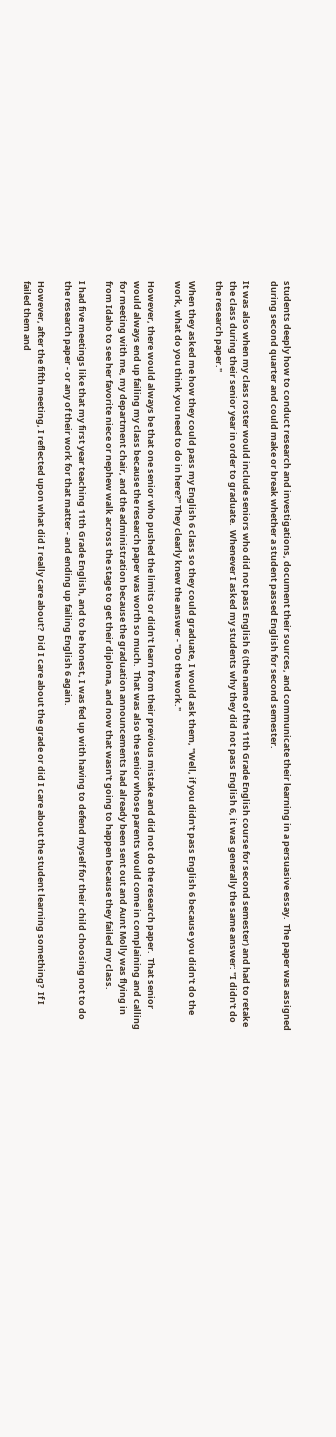students deeply how to conduct research and investigations, document their sources, and communicate their learning in a persuasive essay.  The paper was assigned during second quarter and could make or break whether a student passed English for second semester.

It was also when my class roster would include seniors who did not pass English 6 (the name of the 11th Grade English course for second semester) and had to retake the class during their senior year in order to graduate.  Whenever I asked my students why they did not pass English 6, it was generally the same answer: "I didn't do the research paper."

When they asked me how they could pass my English 6 class so they could graduate, I would ask them, "Well, if you didn't pass English 6 because you didn't do the work, what do you think you need to do in here?" They clearly knew the answer - "Do the work."

However, there would always be that one senior who pushed the limits or didn't learn from their previous mistake and did not do the research paper.  That senior would always end up failing my class because the research paper was worth so much.  That was also the senior whose parents would come in complaining and calling for meeting with me, my department chair, and the administration because the graduation announcements had already been sent out and Aunt Molly was flying in from Idaho to see her favorite niece or nephew walk across the stage to get their diploma, and now that wasn't going to happen because they failed my class.

I had five meetings like that my first year teaching 11th Grade English, and to be honest, I was fed up with having to defend myself for their child choosing not to do the research paper - or any of their work for that matter - and ending up failing English 6 again.

However, after the fifth meeting, I reflected upon what did I really care about?  Did I care about the grade or did I care about the student learning something?  If I failed them and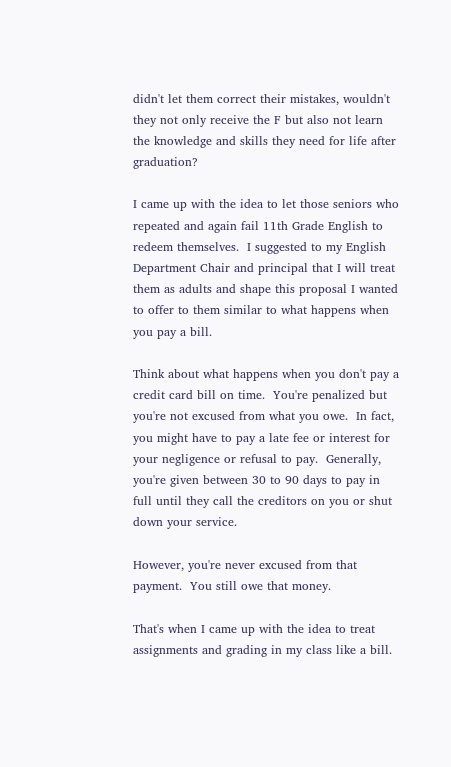didn't let them correct their mistakes, wouldn't they not only receive the F but also not learn the knowledge and skills they need for life after graduation?

I came up with the idea to let those seniors who repeated and again fail 11th Grade English to redeem themselves.  I suggested to my English Department Chair and principal that I will treat them as adults and shape this proposal I wanted to offer to them similar to what happens when you pay a bill.

Think about what happens when you don't pay a credit card bill on time.  You're penalized but you're not excused from what you owe.  In fact, you might have to pay a late fee or interest for your negligence or refusal to pay.  Generally, you're given between 30 to 90 days to pay in full until they call the creditors on you or shut down your service.

However, you're never excused from that payment.  You still owe that money.

That's when I came up with the idea to treat assignments and grading in my class like a bill.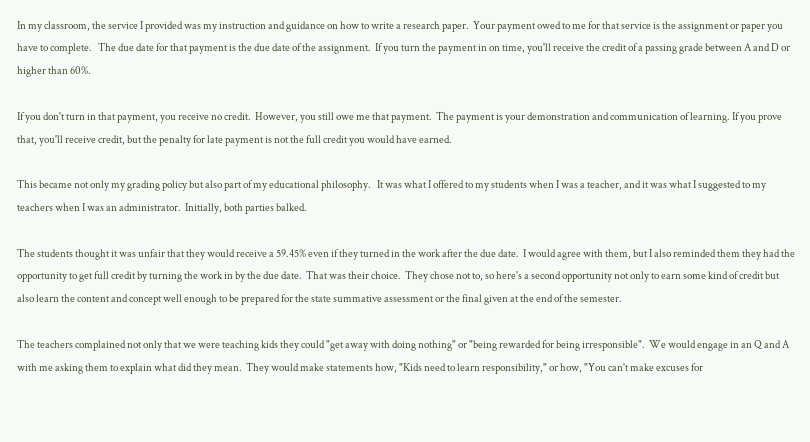In my classroom, the service I provided was my instruction and guidance on how to write a research paper.  Your payment owed to me for that service is the assignment or paper you have to complete.   The due date for that payment is the due date of the assignment.  If you turn the payment in on time, you'll receive the credit of a passing grade between A and D or higher than 60%.

If you don't turn in that payment, you receive no credit.  However, you still owe me that payment.  The payment is your demonstration and communication of learning. If you prove that, you'll receive credit, but the penalty for late payment is not the full credit you would have earned.

This became not only my grading policy but also part of my educational philosophy.   It was what I offered to my students when I was a teacher, and it was what I suggested to my teachers when I was an administrator.  Initially, both parties balked.

The students thought it was unfair that they would receive a 59.45% even if they turned in the work after the due date.  I would agree with them, but I also reminded them they had the opportunity to get full credit by turning the work in by the due date.  That was their choice.  They chose not to, so here's a second opportunity not only to earn some kind of credit but also learn the content and concept well enough to be prepared for the state summative assessment or the final given at the end of the semester.

The teachers complained not only that we were teaching kids they could "get away with doing nothing" or "being rewarded for being irresponsible".  We would engage in an Q and A with me asking them to explain what did they mean.  They would make statements how, "Kids need to learn responsibility," or how, "You can't make excuses for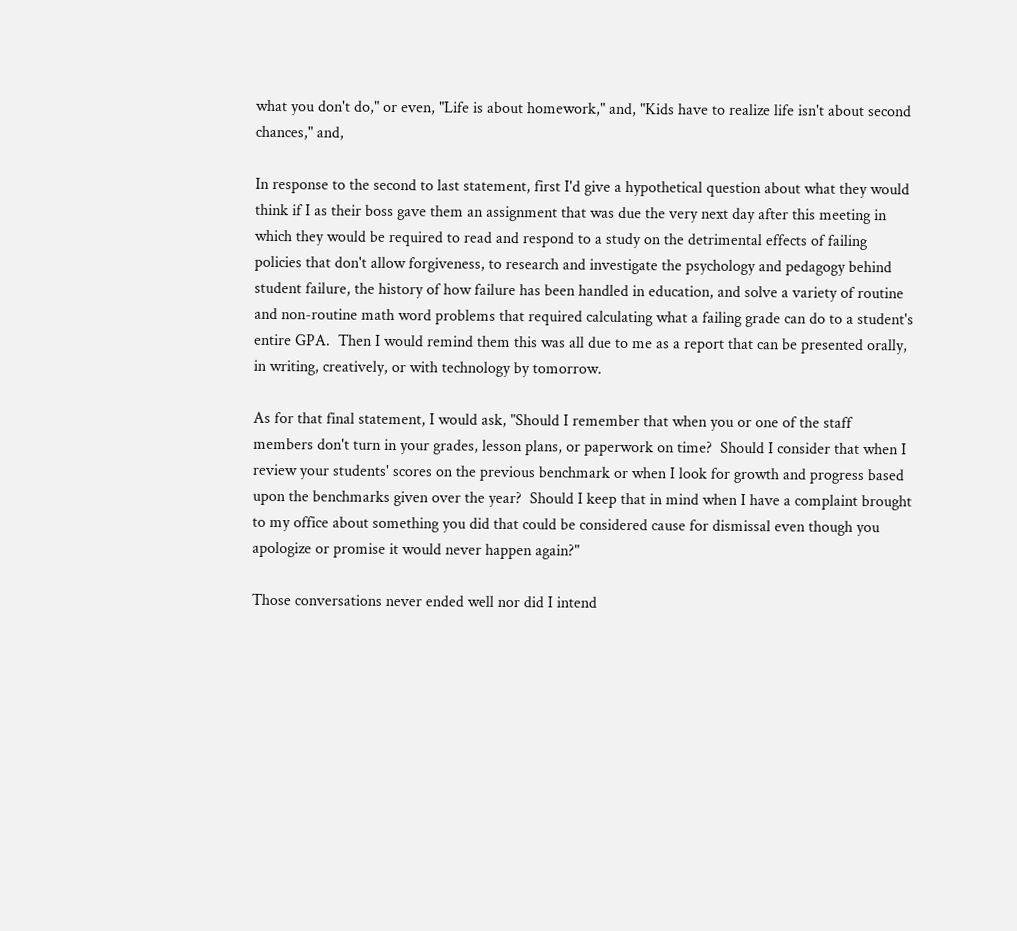what you don't do," or even, "Life is about homework," and, "Kids have to realize life isn't about second chances," and,

In response to the second to last statement, first I'd give a hypothetical question about what they would think if I as their boss gave them an assignment that was due the very next day after this meeting in which they would be required to read and respond to a study on the detrimental effects of failing policies that don't allow forgiveness, to research and investigate the psychology and pedagogy behind student failure, the history of how failure has been handled in education, and solve a variety of routine and non-routine math word problems that required calculating what a failing grade can do to a student's entire GPA.  Then I would remind them this was all due to me as a report that can be presented orally, in writing, creatively, or with technology by tomorrow.

As for that final statement, I would ask, "Should I remember that when you or one of the staff members don't turn in your grades, lesson plans, or paperwork on time?  Should I consider that when I review your students' scores on the previous benchmark or when I look for growth and progress based upon the benchmarks given over the year?  Should I keep that in mind when I have a complaint brought to my office about something you did that could be considered cause for dismissal even though you apologize or promise it would never happen again?"

Those conversations never ended well nor did I intend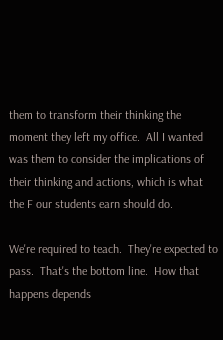them to transform their thinking the moment they left my office.  All I wanted was them to consider the implications of their thinking and actions, which is what the F our students earn should do.

We're required to teach.  They're expected to pass.  That's the bottom line.  How that happens depends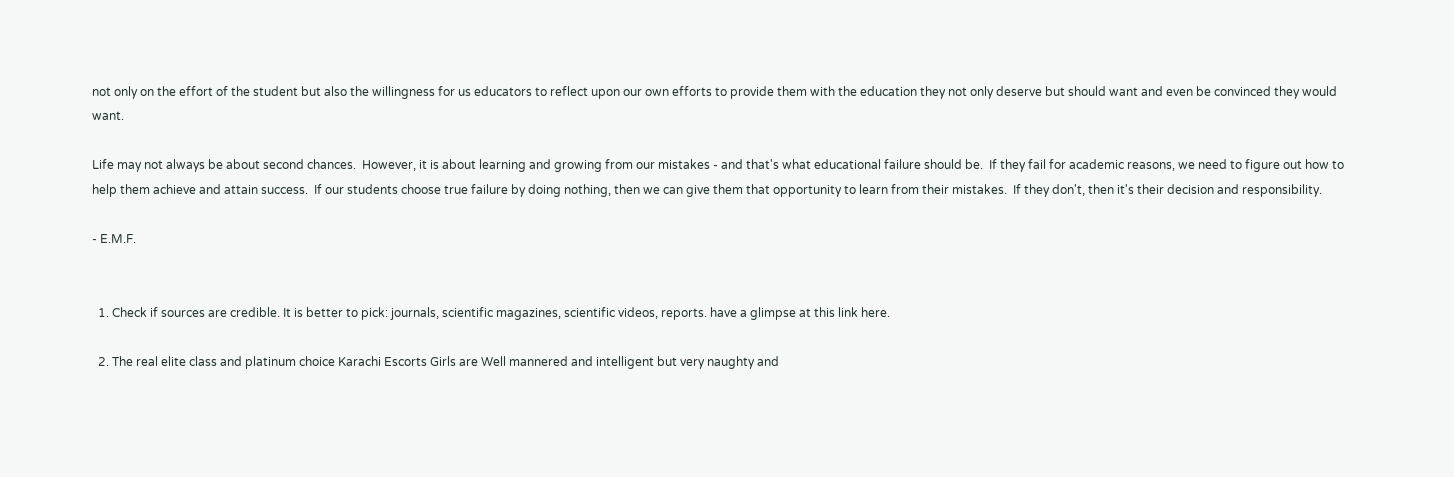not only on the effort of the student but also the willingness for us educators to reflect upon our own efforts to provide them with the education they not only deserve but should want and even be convinced they would want.

Life may not always be about second chances.  However, it is about learning and growing from our mistakes - and that's what educational failure should be.  If they fail for academic reasons, we need to figure out how to help them achieve and attain success.  If our students choose true failure by doing nothing, then we can give them that opportunity to learn from their mistakes.  If they don't, then it's their decision and responsibility.

- E.M.F.


  1. Check if sources are credible. It is better to pick: journals, scientific magazines, scientific videos, reports. have a glimpse at this link here.

  2. The real elite class and platinum choice Karachi Escorts Girls are Well mannered and intelligent but very naughty and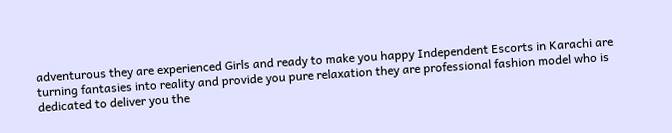adventurous they are experienced Girls and ready to make you happy Independent Escorts in Karachi are turning fantasies into reality and provide you pure relaxation they are professional fashion model who is dedicated to deliver you the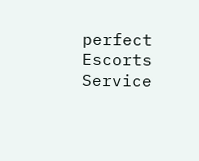perfect Escorts Service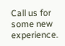Call us for some new experience.